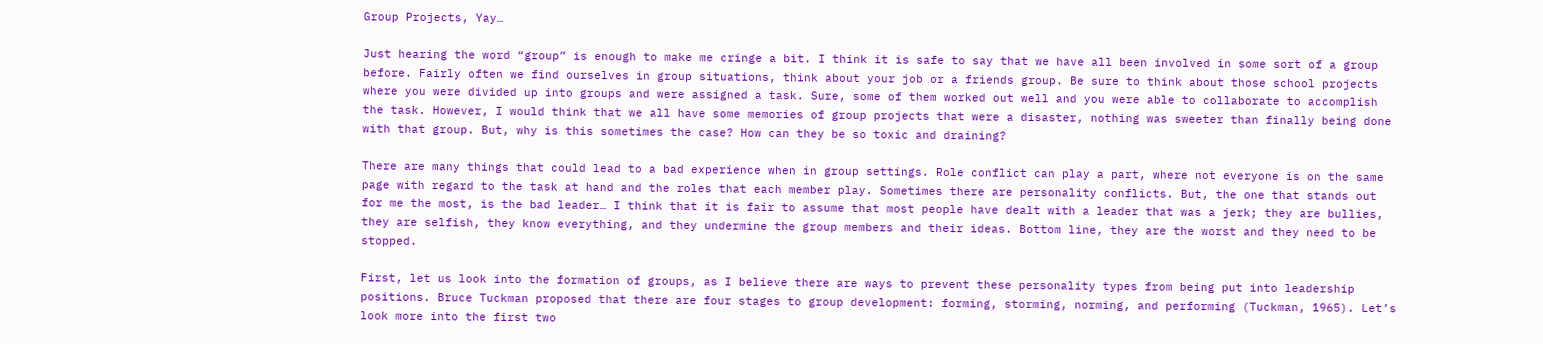Group Projects, Yay…

Just hearing the word “group” is enough to make me cringe a bit. I think it is safe to say that we have all been involved in some sort of a group before. Fairly often we find ourselves in group situations, think about your job or a friends group. Be sure to think about those school projects where you were divided up into groups and were assigned a task. Sure, some of them worked out well and you were able to collaborate to accomplish the task. However, I would think that we all have some memories of group projects that were a disaster, nothing was sweeter than finally being done with that group. But, why is this sometimes the case? How can they be so toxic and draining?

There are many things that could lead to a bad experience when in group settings. Role conflict can play a part, where not everyone is on the same page with regard to the task at hand and the roles that each member play. Sometimes there are personality conflicts. But, the one that stands out for me the most, is the bad leader… I think that it is fair to assume that most people have dealt with a leader that was a jerk; they are bullies, they are selfish, they know everything, and they undermine the group members and their ideas. Bottom line, they are the worst and they need to be stopped.

First, let us look into the formation of groups, as I believe there are ways to prevent these personality types from being put into leadership positions. Bruce Tuckman proposed that there are four stages to group development: forming, storming, norming, and performing (Tuckman, 1965). Let’s look more into the first two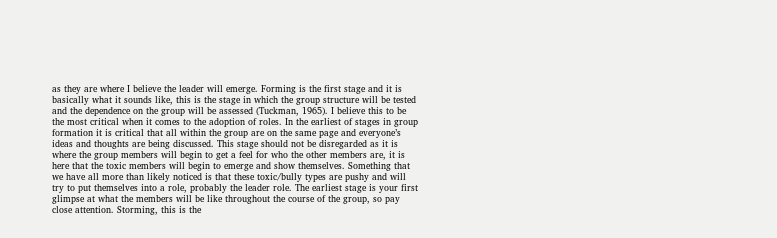as they are where I believe the leader will emerge. Forming is the first stage and it is basically what it sounds like, this is the stage in which the group structure will be tested and the dependence on the group will be assessed (Tuckman, 1965). I believe this to be the most critical when it comes to the adoption of roles. In the earliest of stages in group formation it is critical that all within the group are on the same page and everyone’s ideas and thoughts are being discussed. This stage should not be disregarded as it is where the group members will begin to get a feel for who the other members are, it is here that the toxic members will begin to emerge and show themselves. Something that we have all more than likely noticed is that these toxic/bully types are pushy and will try to put themselves into a role, probably the leader role. The earliest stage is your first glimpse at what the members will be like throughout the course of the group, so pay close attention. Storming, this is the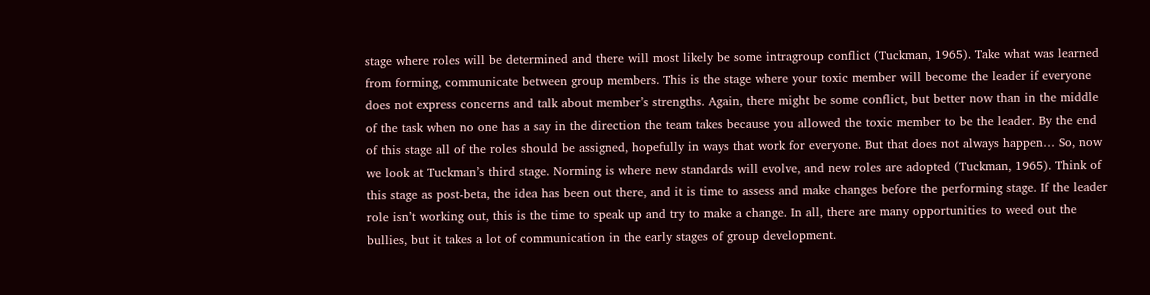stage where roles will be determined and there will most likely be some intragroup conflict (Tuckman, 1965). Take what was learned from forming, communicate between group members. This is the stage where your toxic member will become the leader if everyone does not express concerns and talk about member’s strengths. Again, there might be some conflict, but better now than in the middle of the task when no one has a say in the direction the team takes because you allowed the toxic member to be the leader. By the end of this stage all of the roles should be assigned, hopefully in ways that work for everyone. But that does not always happen… So, now we look at Tuckman’s third stage. Norming is where new standards will evolve, and new roles are adopted (Tuckman, 1965). Think of this stage as post-beta, the idea has been out there, and it is time to assess and make changes before the performing stage. If the leader role isn’t working out, this is the time to speak up and try to make a change. In all, there are many opportunities to weed out the bullies, but it takes a lot of communication in the early stages of group development.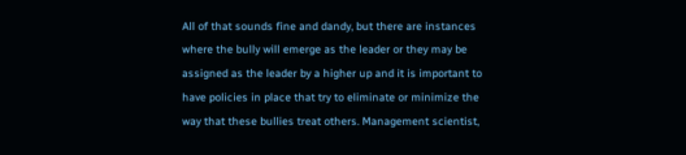All of that sounds fine and dandy, but there are instances where the bully will emerge as the leader or they may be assigned as the leader by a higher up and it is important to have policies in place that try to eliminate or minimize the way that these bullies treat others. Management scientist,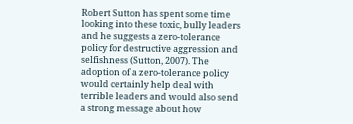Robert Sutton has spent some time looking into these toxic, bully leaders and he suggests a zero-tolerance policy for destructive aggression and selfishness (Sutton, 2007). The adoption of a zero-tolerance policy would certainly help deal with terrible leaders and would also send a strong message about how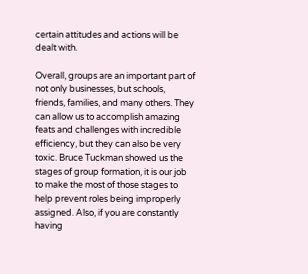certain attitudes and actions will be dealt with.

Overall, groups are an important part of not only businesses, but schools, friends, families, and many others. They can allow us to accomplish amazing feats and challenges with incredible efficiency, but they can also be very toxic. Bruce Tuckman showed us the stages of group formation, it is our job to make the most of those stages to help prevent roles being improperly assigned. Also, if you are constantly having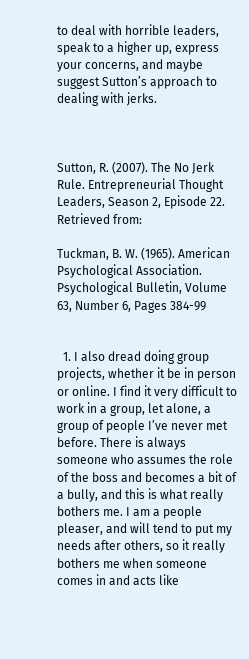to deal with horrible leaders, speak to a higher up, express your concerns, and maybe suggest Sutton’s approach to dealing with jerks.



Sutton, R. (2007). The No Jerk Rule. Entrepreneurial Thought Leaders, Season 2, Episode 22. Retrieved from:

Tuckman, B. W. (1965). American Psychological Association. Psychological Bulletin, Volume 63, Number 6, Pages 384-99


  1. I also dread doing group projects, whether it be in person or online. I find it very difficult to work in a group, let alone, a group of people I’ve never met before. There is always someone who assumes the role of the boss and becomes a bit of a bully, and this is what really bothers me. I am a people pleaser, and will tend to put my needs after others, so it really bothers me when someone comes in and acts like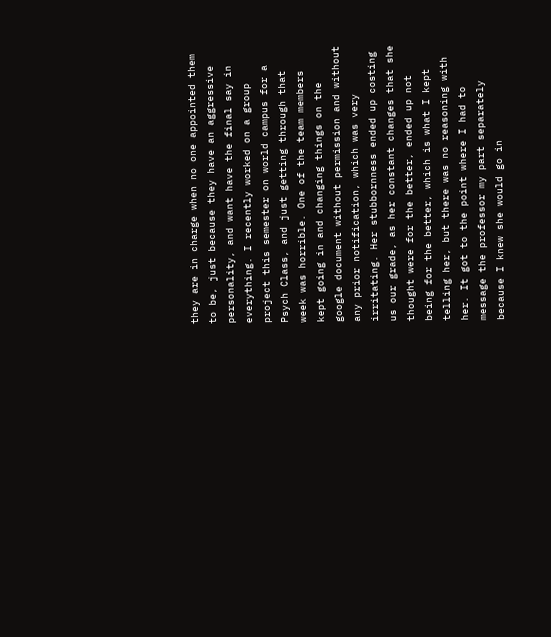they are in charge when no one appointed them to be, just because they have an aggressive personality, and want have the final say in everything. I recently worked on a group project this semester on world campus for a Psych Class, and just getting through that week was horrible. One of the team members kept going in and changing things on the google document without permission and without any prior notification, which was very irritating. Her stubbornness ended up costing us our grade, as her constant changes that she thought were for the better, ended up not being for the better, which is what I kept telling her, but there was no reasoning with her. It got to the point where I had to message the professor my part separately because I knew she would go in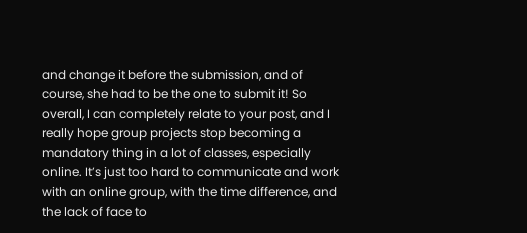and change it before the submission, and of course, she had to be the one to submit it! So overall, I can completely relate to your post, and I really hope group projects stop becoming a mandatory thing in a lot of classes, especially online. It’s just too hard to communicate and work with an online group, with the time difference, and the lack of face to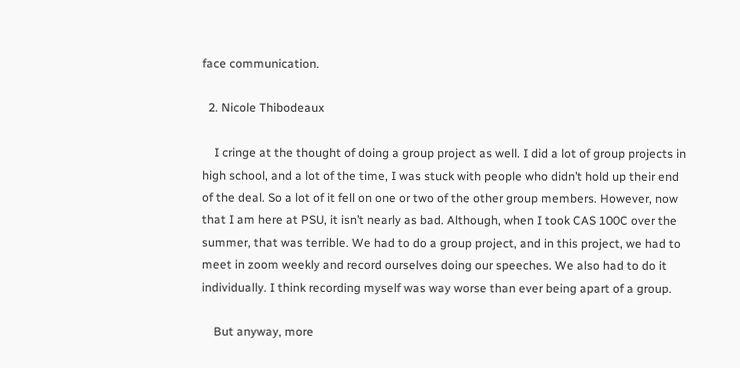face communication.

  2. Nicole Thibodeaux

    I cringe at the thought of doing a group project as well. I did a lot of group projects in high school, and a lot of the time, I was stuck with people who didn’t hold up their end of the deal. So a lot of it fell on one or two of the other group members. However, now that I am here at PSU, it isn’t nearly as bad. Although, when I took CAS 100C over the summer, that was terrible. We had to do a group project, and in this project, we had to meet in zoom weekly and record ourselves doing our speeches. We also had to do it individually. I think recording myself was way worse than ever being apart of a group.

    But anyway, more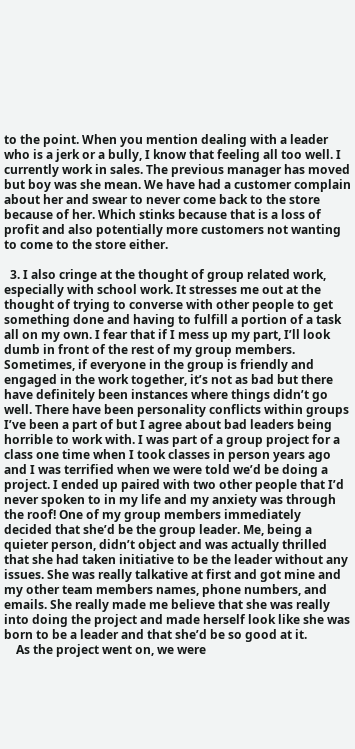to the point. When you mention dealing with a leader who is a jerk or a bully, I know that feeling all too well. I currently work in sales. The previous manager has moved but boy was she mean. We have had a customer complain about her and swear to never come back to the store because of her. Which stinks because that is a loss of profit and also potentially more customers not wanting to come to the store either.

  3. I also cringe at the thought of group related work, especially with school work. It stresses me out at the thought of trying to converse with other people to get something done and having to fulfill a portion of a task all on my own. I fear that if I mess up my part, I’ll look dumb in front of the rest of my group members. Sometimes, if everyone in the group is friendly and engaged in the work together, it’s not as bad but there have definitely been instances where things didn’t go well. There have been personality conflicts within groups I’ve been a part of but I agree about bad leaders being horrible to work with. I was part of a group project for a class one time when I took classes in person years ago and I was terrified when we were told we’d be doing a project. I ended up paired with two other people that I’d never spoken to in my life and my anxiety was through the roof! One of my group members immediately decided that she’d be the group leader. Me, being a quieter person, didn’t object and was actually thrilled that she had taken initiative to be the leader without any issues. She was really talkative at first and got mine and my other team members names, phone numbers, and emails. She really made me believe that she was really into doing the project and made herself look like she was born to be a leader and that she’d be so good at it.
    As the project went on, we were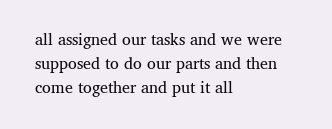all assigned our tasks and we were supposed to do our parts and then come together and put it all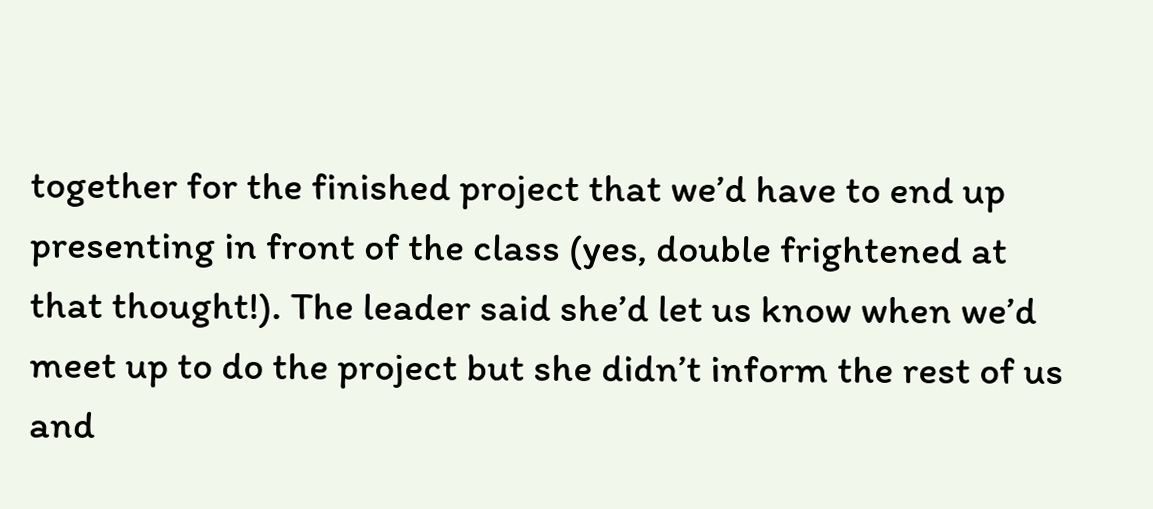together for the finished project that we’d have to end up presenting in front of the class (yes, double frightened at that thought!). The leader said she’d let us know when we’d meet up to do the project but she didn’t inform the rest of us and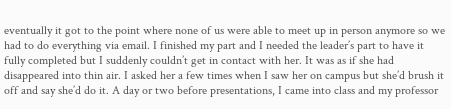eventually it got to the point where none of us were able to meet up in person anymore so we had to do everything via email. I finished my part and I needed the leader’s part to have it fully completed but I suddenly couldn’t get in contact with her. It was as if she had disappeared into thin air. I asked her a few times when I saw her on campus but she’d brush it off and say she’d do it. A day or two before presentations, I came into class and my professor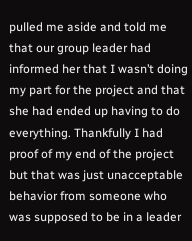pulled me aside and told me that our group leader had informed her that I wasn’t doing my part for the project and that she had ended up having to do everything. Thankfully I had proof of my end of the project but that was just unacceptable behavior from someone who was supposed to be in a leader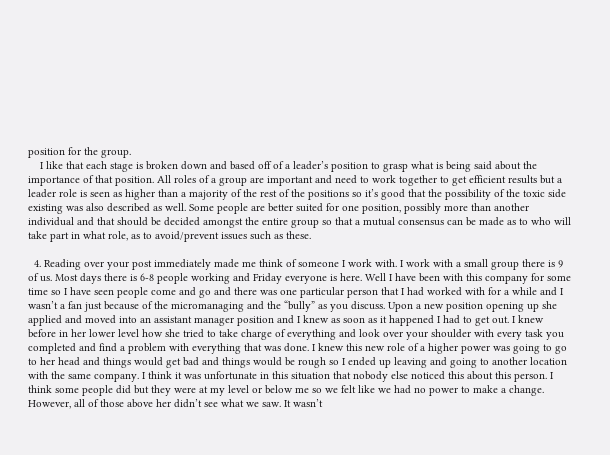position for the group.
    I like that each stage is broken down and based off of a leader’s position to grasp what is being said about the importance of that position. All roles of a group are important and need to work together to get efficient results but a leader role is seen as higher than a majority of the rest of the positions so it’s good that the possibility of the toxic side existing was also described as well. Some people are better suited for one position, possibly more than another individual and that should be decided amongst the entire group so that a mutual consensus can be made as to who will take part in what role, as to avoid/prevent issues such as these.

  4. Reading over your post immediately made me think of someone I work with. I work with a small group there is 9 of us. Most days there is 6-8 people working and Friday everyone is here. Well I have been with this company for some time so I have seen people come and go and there was one particular person that I had worked with for a while and I wasn’t a fan just because of the micromanaging and the “bully” as you discuss. Upon a new position opening up she applied and moved into an assistant manager position and I knew as soon as it happened I had to get out. I knew before in her lower level how she tried to take charge of everything and look over your shoulder with every task you completed and find a problem with everything that was done. I knew this new role of a higher power was going to go to her head and things would get bad and things would be rough so I ended up leaving and going to another location with the same company. I think it was unfortunate in this situation that nobody else noticed this about this person. I think some people did but they were at my level or below me so we felt like we had no power to make a change. However, all of those above her didn’t see what we saw. It wasn’t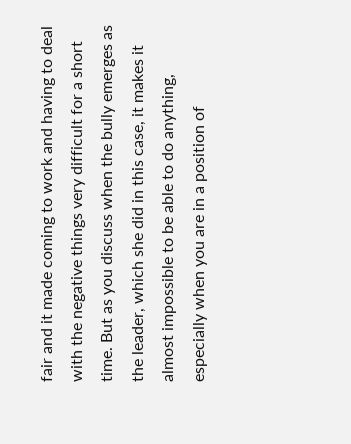fair and it made coming to work and having to deal with the negative things very difficult for a short time. But as you discuss when the bully emerges as the leader, which she did in this case, it makes it almost impossible to be able to do anything, especially when you are in a position of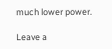much lower power.

Leave a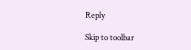Reply

Skip to toolbar